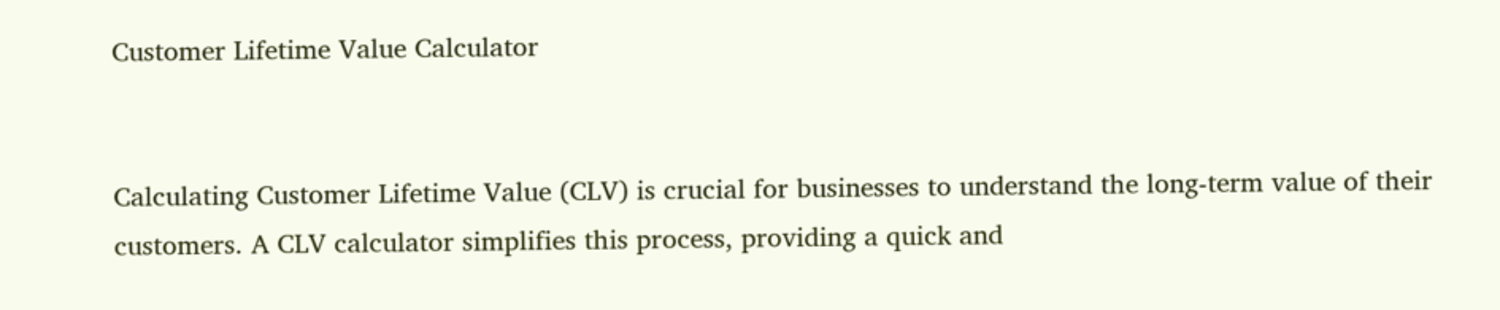Customer Lifetime Value Calculator


Calculating Customer Lifetime Value (CLV) is crucial for businesses to understand the long-term value of their customers. A CLV calculator simplifies this process, providing a quick and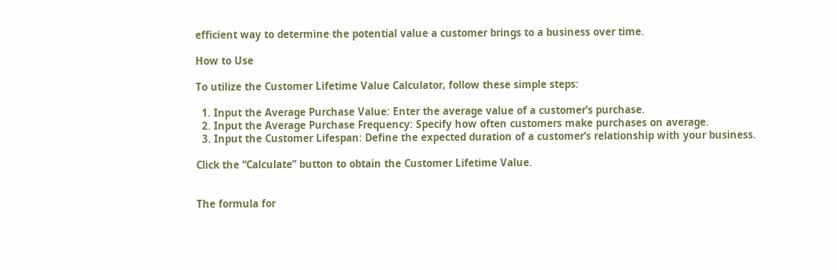efficient way to determine the potential value a customer brings to a business over time.

How to Use

To utilize the Customer Lifetime Value Calculator, follow these simple steps:

  1. Input the Average Purchase Value: Enter the average value of a customer’s purchase.
  2. Input the Average Purchase Frequency: Specify how often customers make purchases on average.
  3. Input the Customer Lifespan: Define the expected duration of a customer’s relationship with your business.

Click the “Calculate” button to obtain the Customer Lifetime Value.


The formula for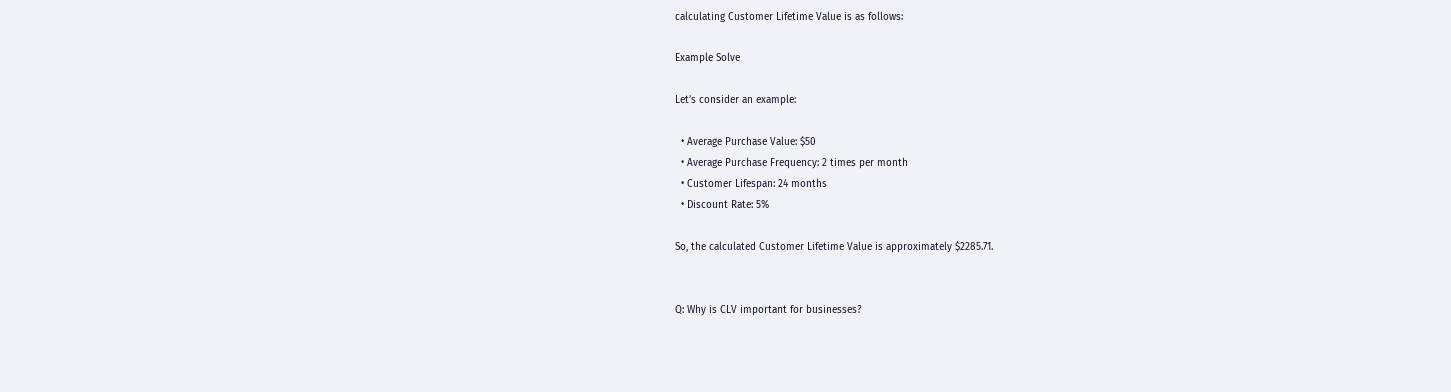calculating Customer Lifetime Value is as follows:

Example Solve

Let’s consider an example:

  • Average Purchase Value: $50
  • Average Purchase Frequency: 2 times per month
  • Customer Lifespan: 24 months
  • Discount Rate: 5%

So, the calculated Customer Lifetime Value is approximately $2285.71.


Q: Why is CLV important for businesses?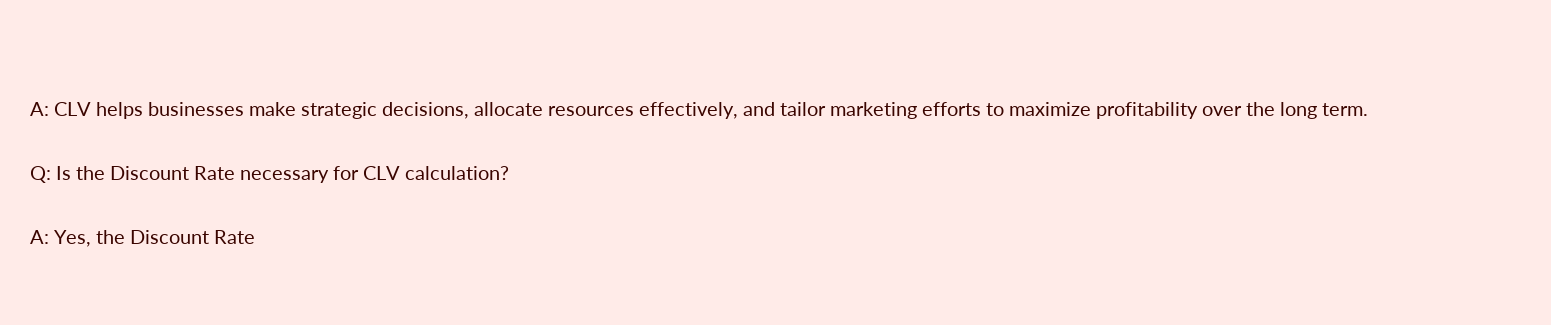A: CLV helps businesses make strategic decisions, allocate resources effectively, and tailor marketing efforts to maximize profitability over the long term.

Q: Is the Discount Rate necessary for CLV calculation?

A: Yes, the Discount Rate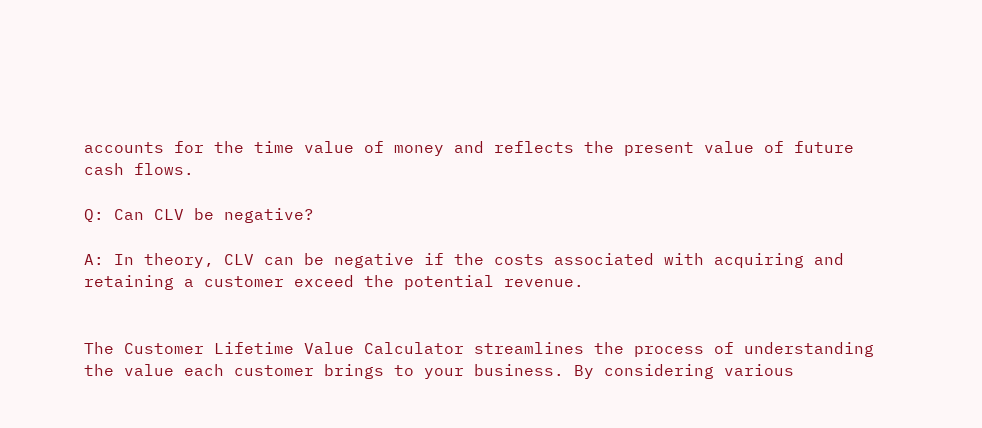accounts for the time value of money and reflects the present value of future cash flows.

Q: Can CLV be negative?

A: In theory, CLV can be negative if the costs associated with acquiring and retaining a customer exceed the potential revenue.


The Customer Lifetime Value Calculator streamlines the process of understanding the value each customer brings to your business. By considering various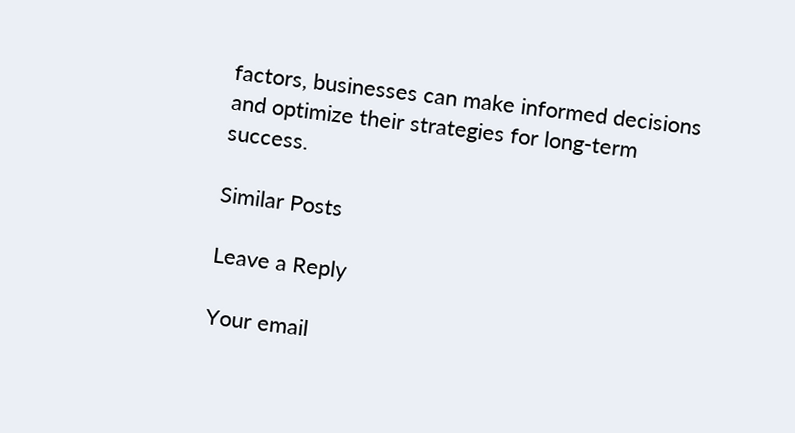factors, businesses can make informed decisions and optimize their strategies for long-term success.

Similar Posts

Leave a Reply

Your email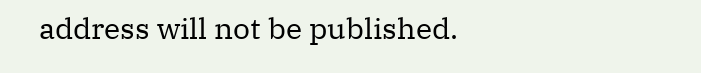address will not be published.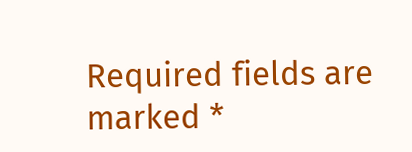Required fields are marked *